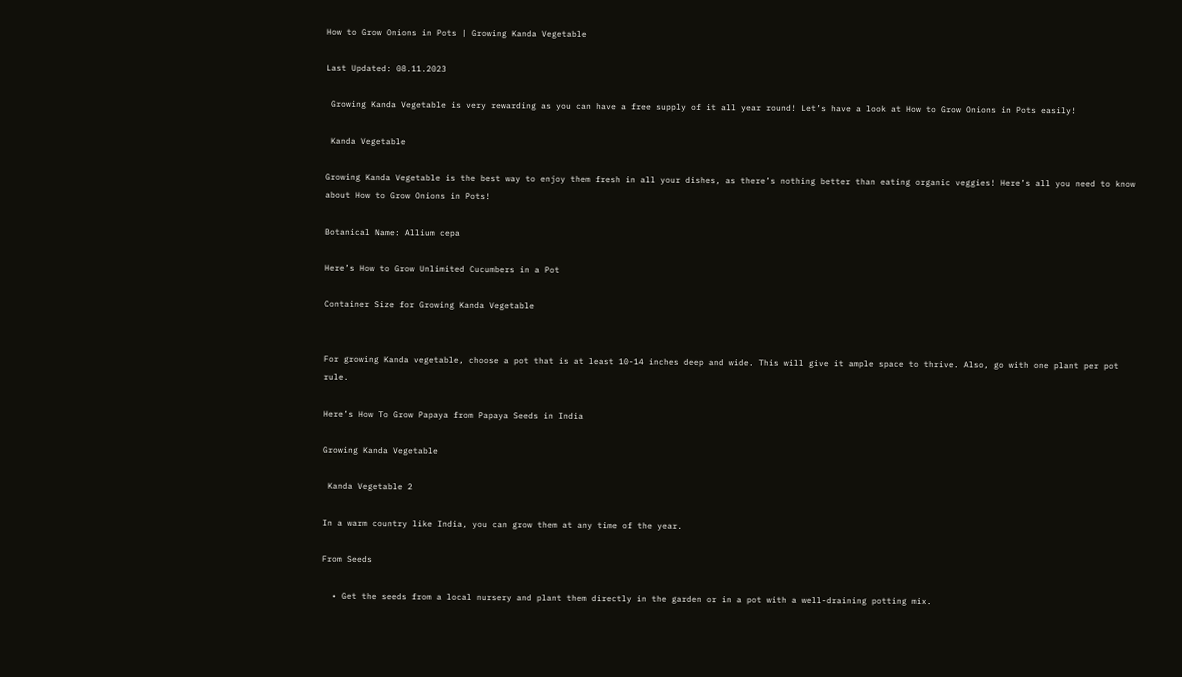How to Grow Onions in Pots | Growing Kanda Vegetable

Last Updated: 08.11.2023

 Growing Kanda Vegetable is very rewarding as you can have a free supply of it all year round! Let’s have a look at How to Grow Onions in Pots easily!

 Kanda Vegetable

Growing Kanda Vegetable is the best way to enjoy them fresh in all your dishes, as there’s nothing better than eating organic veggies! Here’s all you need to know about How to Grow Onions in Pots!

Botanical Name: Allium cepa

Here’s How to Grow Unlimited Cucumbers in a Pot

Container Size for Growing Kanda Vegetable


For growing Kanda vegetable, choose a pot that is at least 10-14 inches deep and wide. This will give it ample space to thrive. Also, go with one plant per pot rule.

Here’s How To Grow Papaya from Papaya Seeds in India

Growing Kanda Vegetable

 Kanda Vegetable 2

In a warm country like India, you can grow them at any time of the year.

From Seeds

  • Get the seeds from a local nursery and plant them directly in the garden or in a pot with a well-draining potting mix.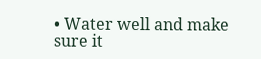• Water well and make sure it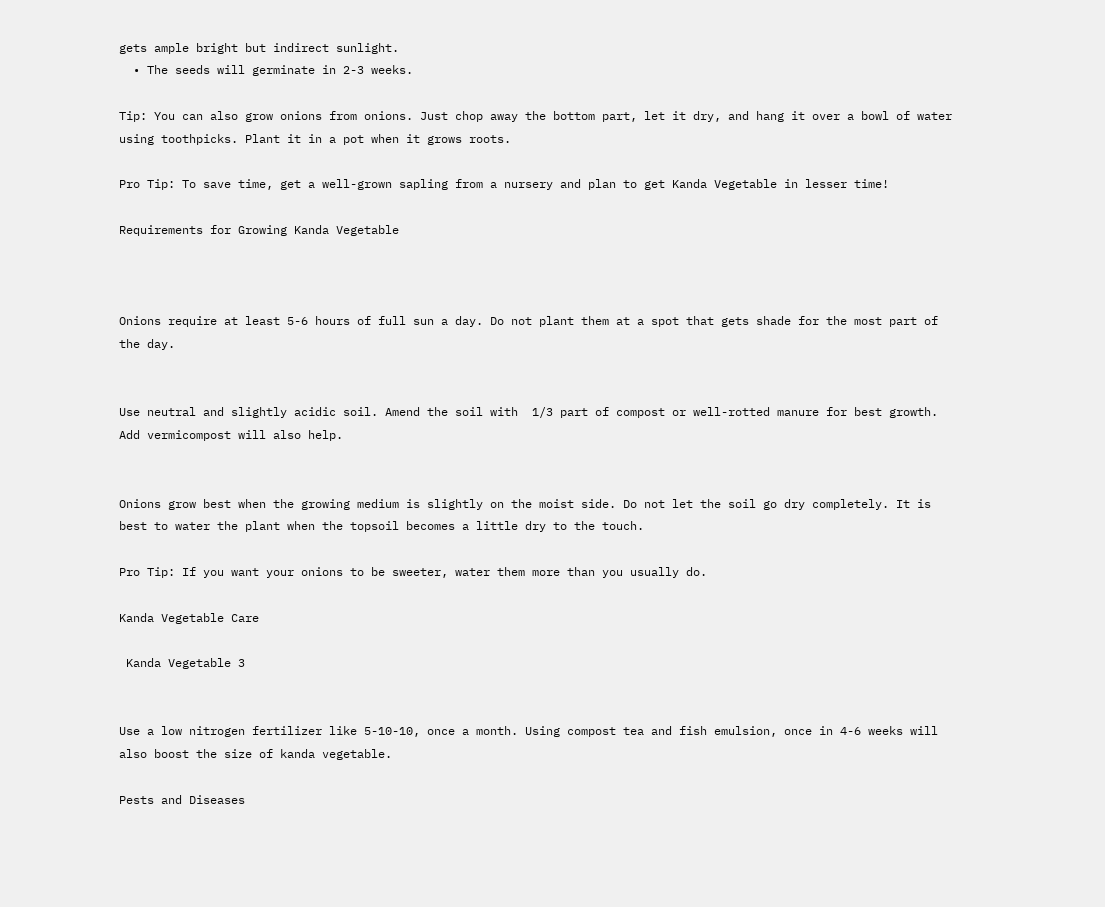gets ample bright but indirect sunlight.
  • The seeds will germinate in 2-3 weeks.

Tip: You can also grow onions from onions. Just chop away the bottom part, let it dry, and hang it over a bowl of water using toothpicks. Plant it in a pot when it grows roots.

Pro Tip: To save time, get a well-grown sapling from a nursery and plan to get Kanda Vegetable in lesser time!

Requirements for Growing Kanda Vegetable



Onions require at least 5-6 hours of full sun a day. Do not plant them at a spot that gets shade for the most part of the day.


Use neutral and slightly acidic soil. Amend the soil with  1/3 part of compost or well-rotted manure for best growth. Add vermicompost will also help.


Onions grow best when the growing medium is slightly on the moist side. Do not let the soil go dry completely. It is best to water the plant when the topsoil becomes a little dry to the touch.

Pro Tip: If you want your onions to be sweeter, water them more than you usually do.

Kanda Vegetable Care

 Kanda Vegetable 3


Use a low nitrogen fertilizer like 5-10-10, once a month. Using compost tea and fish emulsion, once in 4-6 weeks will also boost the size of kanda vegetable.

Pests and Diseases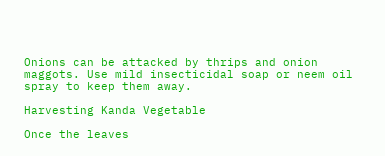Onions can be attacked by thrips and onion maggots. Use mild insecticidal soap or neem oil spray to keep them away.

Harvesting Kanda Vegetable

Once the leaves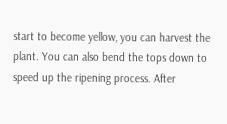start to become yellow, you can harvest the plant. You can also bend the tops down to speed up the ripening process. After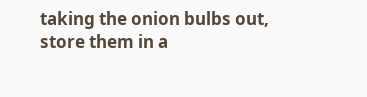taking the onion bulbs out, store them in a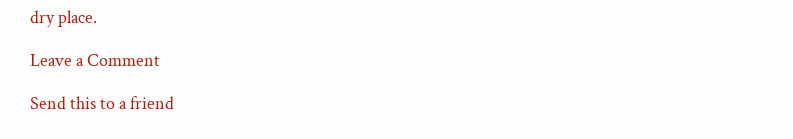dry place.

Leave a Comment

Send this to a friend